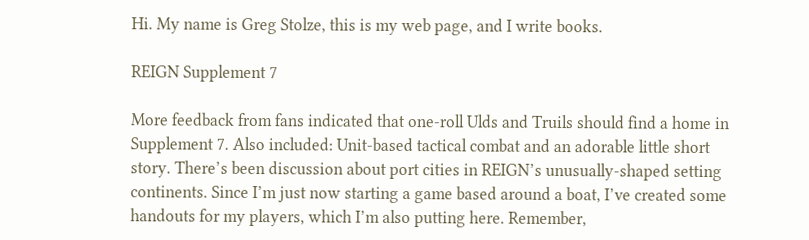Hi. My name is Greg Stolze, this is my web page, and I write books.

REIGN Supplement 7

More feedback from fans indicated that one-roll Ulds and Truils should find a home in Supplement 7. Also included: Unit-based tactical combat and an adorable little short story. There’s been discussion about port cities in REIGN’s unusually-shaped setting continents. Since I’m just now starting a game based around a boat, I’ve created some handouts for my players, which I’m also putting here. Remember,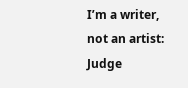I’m a writer, not an artist: Judge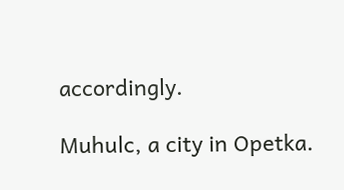accordingly.

Muhulc, a city in Opetka.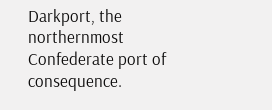Darkport, the northernmost Confederate port of consequence.